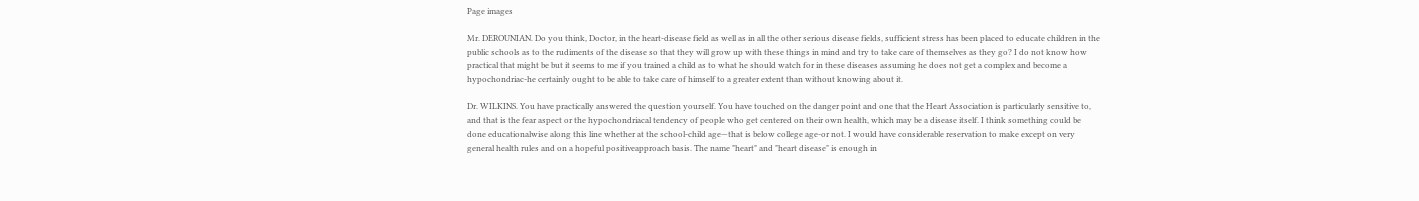Page images

Mr. DEROUNIAN. Do you think, Doctor, in the heart-disease field as well as in all the other serious disease fields, sufficient stress has been placed to educate children in the public schools as to the rudiments of the disease so that they will grow up with these things in mind and try to take care of themselves as they go? I do not know how practical that might be but it seems to me if you trained a child as to what he should watch for in these diseases assuming he does not get a complex and become a hypochondriac-he certainly ought to be able to take care of himself to a greater extent than without knowing about it.

Dr. WILKINS. You have practically answered the question yourself. You have touched on the danger point and one that the Heart Association is particularly sensitive to, and that is the fear aspect or the hypochondriacal tendency of people who get centered on their own health, which may be a disease itself. I think something could be done educationalwise along this line whether at the school-child age—that is below college age-or not. I would have considerable reservation to make except on very general health rules and on a hopeful positiveapproach basis. The name "heart" and "heart disease" is enough in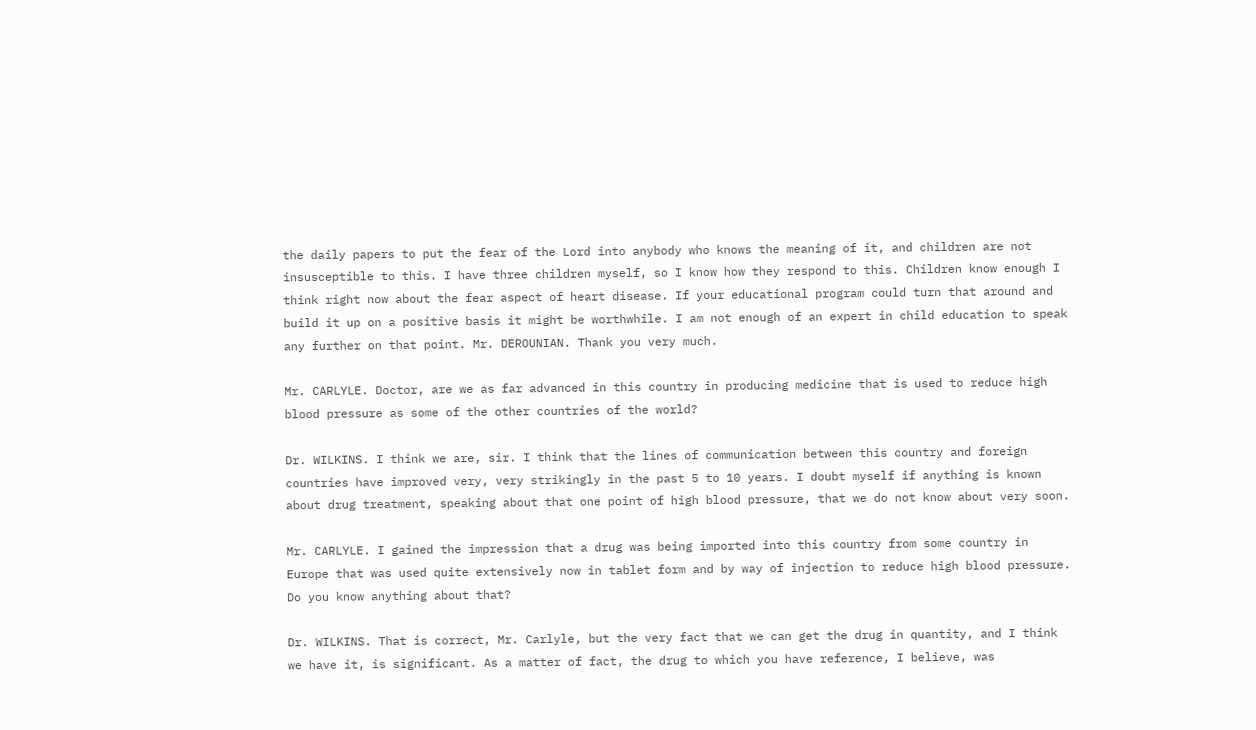the daily papers to put the fear of the Lord into anybody who knows the meaning of it, and children are not insusceptible to this. I have three children myself, so I know how they respond to this. Children know enough I think right now about the fear aspect of heart disease. If your educational program could turn that around and build it up on a positive basis it might be worthwhile. I am not enough of an expert in child education to speak any further on that point. Mr. DEROUNIAN. Thank you very much.

Mr. CARLYLE. Doctor, are we as far advanced in this country in producing medicine that is used to reduce high blood pressure as some of the other countries of the world?

Dr. WILKINS. I think we are, sir. I think that the lines of communication between this country and foreign countries have improved very, very strikingly in the past 5 to 10 years. I doubt myself if anything is known about drug treatment, speaking about that one point of high blood pressure, that we do not know about very soon.

Mr. CARLYLE. I gained the impression that a drug was being imported into this country from some country in Europe that was used quite extensively now in tablet form and by way of injection to reduce high blood pressure. Do you know anything about that?

Dr. WILKINS. That is correct, Mr. Carlyle, but the very fact that we can get the drug in quantity, and I think we have it, is significant. As a matter of fact, the drug to which you have reference, I believe, was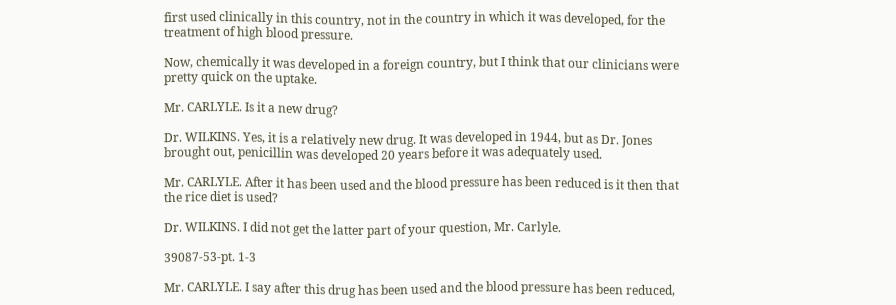first used clinically in this country, not in the country in which it was developed, for the treatment of high blood pressure.

Now, chemically it was developed in a foreign country, but I think that our clinicians were pretty quick on the uptake.

Mr. CARLYLE. Is it a new drug?

Dr. WILKINS. Yes, it is a relatively new drug. It was developed in 1944, but as Dr. Jones brought out, penicillin was developed 20 years before it was adequately used.

Mr. CARLYLE. After it has been used and the blood pressure has been reduced is it then that the rice diet is used?

Dr. WILKINS. I did not get the latter part of your question, Mr. Carlyle.

39087-53-pt. 1-3

Mr. CARLYLE. I say after this drug has been used and the blood pressure has been reduced,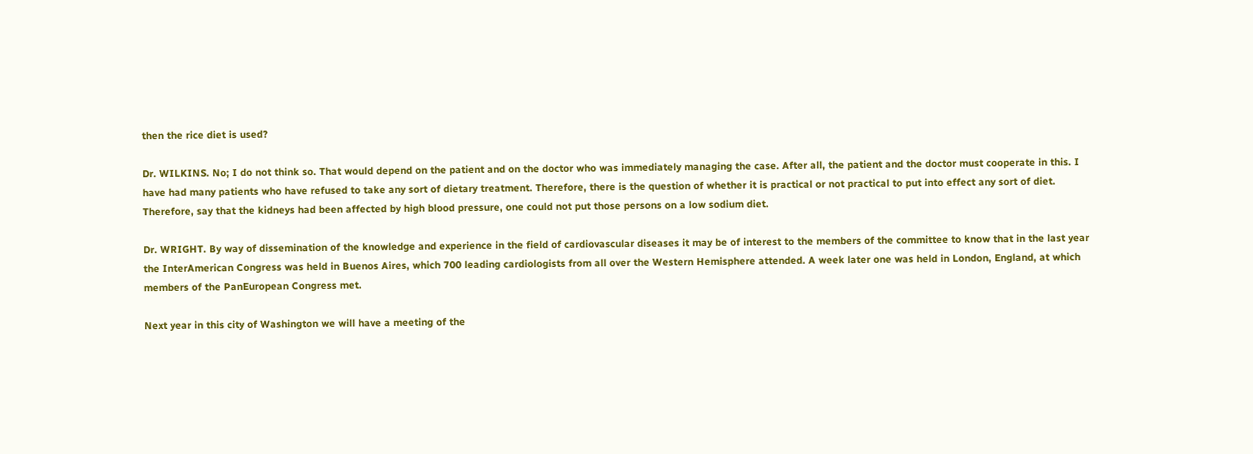then the rice diet is used?

Dr. WILKINS. No; I do not think so. That would depend on the patient and on the doctor who was immediately managing the case. After all, the patient and the doctor must cooperate in this. I have had many patients who have refused to take any sort of dietary treatment. Therefore, there is the question of whether it is practical or not practical to put into effect any sort of diet. Therefore, say that the kidneys had been affected by high blood pressure, one could not put those persons on a low sodium diet.

Dr. WRIGHT. By way of dissemination of the knowledge and experience in the field of cardiovascular diseases it may be of interest to the members of the committee to know that in the last year the InterAmerican Congress was held in Buenos Aires, which 700 leading cardiologists from all over the Western Hemisphere attended. A week later one was held in London, England, at which members of the PanEuropean Congress met.

Next year in this city of Washington we will have a meeting of the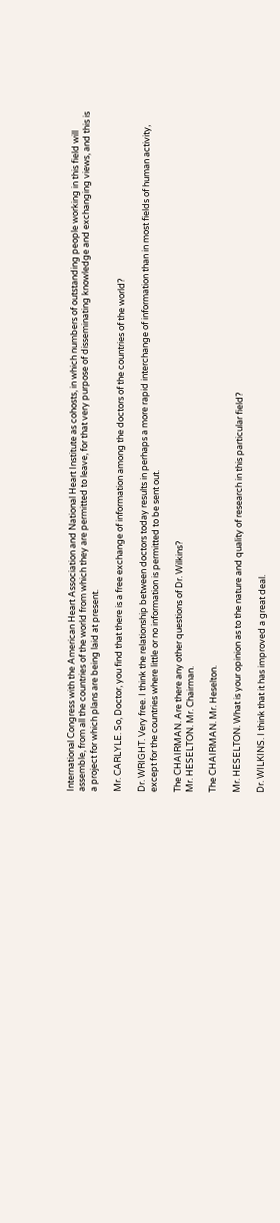International Congress with the American Heart Association and National Heart Institute as cohosts, in which numbers of outstanding people working in this field will assemble, from all the countries of the world from which they are permitted to leave, for that very purpose of disseminating knowledge and exchanging views, and this is a project for which plans are being laid at present.

Mr. CARLYLE. So, Doctor, you find that there is a free exchange of information among the doctors of the countries of the world?

Dr. WRIGHT. Very free. I think the relationship between doctors today results in perhaps a more rapid interchange of information than in most fields of human activity, except for the countries where little or no information is permitted to be sent out.

The CHAIRMAN. Are there any other questions of Dr. Wilkins?
Mr. HESELTON. Mr. Chairman.

The CHAIRMAN. Mr. Heselton.

Mr. HESELTON. What is your opinion as to the nature and quality of research in this particular field?

Dr. WILKINS. I think that it has improved a great deal.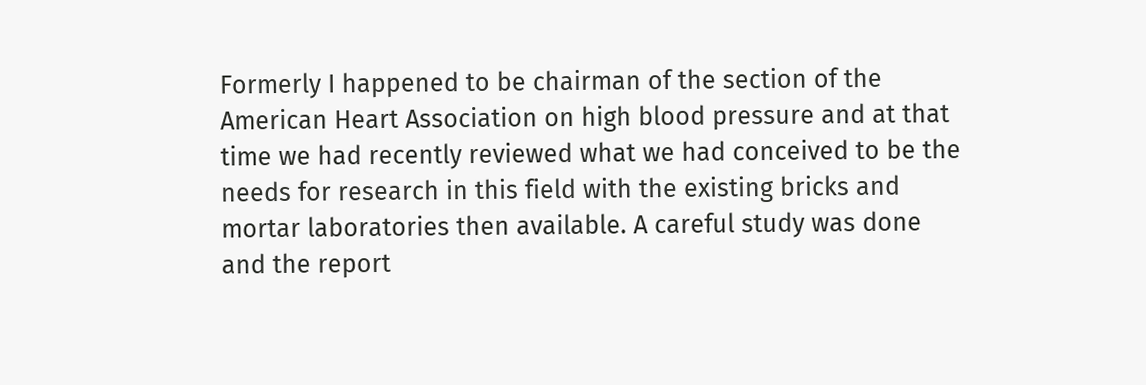Formerly I happened to be chairman of the section of the American Heart Association on high blood pressure and at that time we had recently reviewed what we had conceived to be the needs for research in this field with the existing bricks and mortar laboratories then available. A careful study was done and the report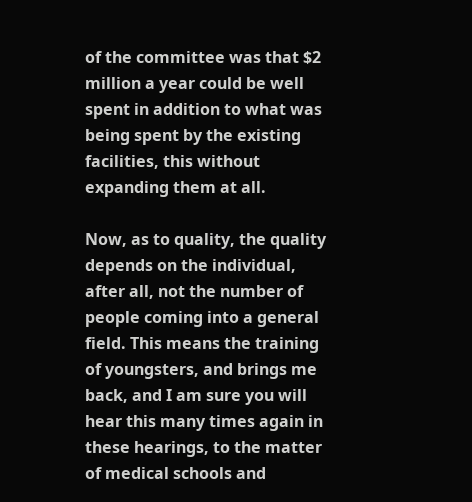of the committee was that $2 million a year could be well spent in addition to what was being spent by the existing facilities, this without expanding them at all.

Now, as to quality, the quality depends on the individual, after all, not the number of people coming into a general field. This means the training of youngsters, and brings me back, and I am sure you will hear this many times again in these hearings, to the matter of medical schools and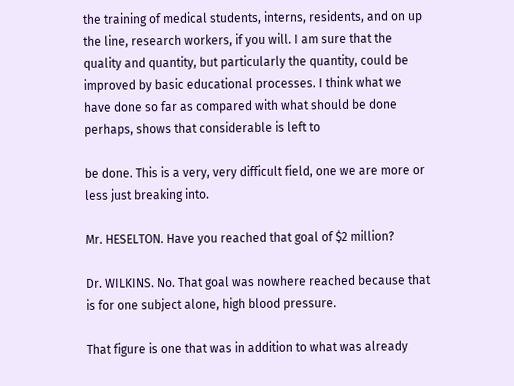the training of medical students, interns, residents, and on up the line, research workers, if you will. I am sure that the quality and quantity, but particularly the quantity, could be improved by basic educational processes. I think what we have done so far as compared with what should be done perhaps, shows that considerable is left to

be done. This is a very, very difficult field, one we are more or less just breaking into.

Mr. HESELTON. Have you reached that goal of $2 million?

Dr. WILKINS. No. That goal was nowhere reached because that is for one subject alone, high blood pressure.

That figure is one that was in addition to what was already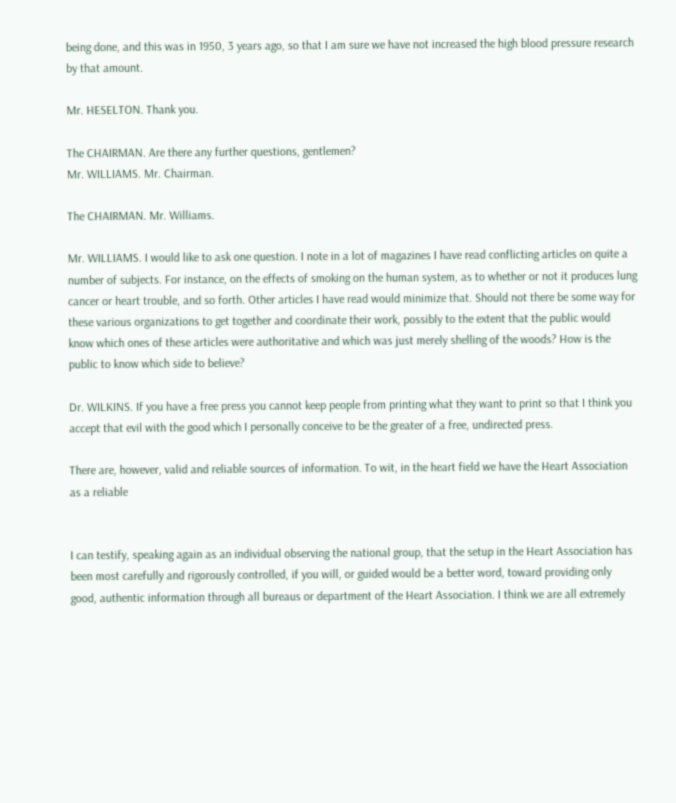being done, and this was in 1950, 3 years ago, so that I am sure we have not increased the high blood pressure research by that amount.

Mr. HESELTON. Thank you.

The CHAIRMAN. Are there any further questions, gentlemen?
Mr. WILLIAMS. Mr. Chairman.

The CHAIRMAN. Mr. Williams.

Mr. WILLIAMS. I would like to ask one question. I note in a lot of magazines I have read conflicting articles on quite a number of subjects. For instance, on the effects of smoking on the human system, as to whether or not it produces lung cancer or heart trouble, and so forth. Other articles I have read would minimize that. Should not there be some way for these various organizations to get together and coordinate their work, possibly to the extent that the public would know which ones of these articles were authoritative and which was just merely shelling of the woods? How is the public to know which side to believe?

Dr. WILKINS. If you have a free press you cannot keep people from printing what they want to print so that I think you accept that evil with the good which I personally conceive to be the greater of a free, undirected press.

There are, however, valid and reliable sources of information. To wit, in the heart field we have the Heart Association as a reliable


I can testify, speaking again as an individual observing the national group, that the setup in the Heart Association has been most carefully and rigorously controlled, if you will, or guided would be a better word, toward providing only good, authentic information through all bureaus or department of the Heart Association. I think we are all extremely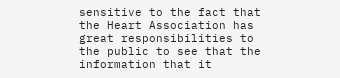sensitive to the fact that the Heart Association has great responsibilities to the public to see that the information that it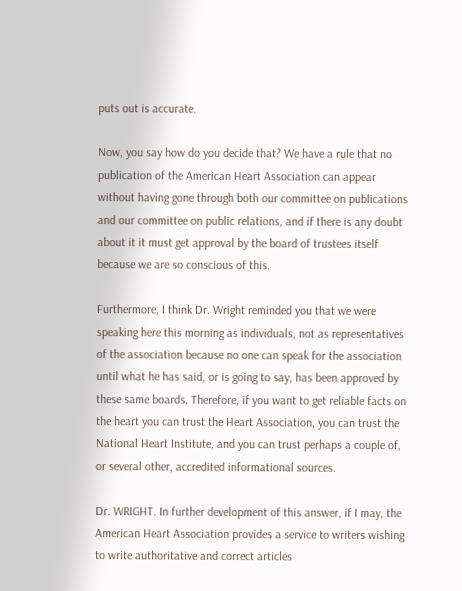puts out is accurate.

Now, you say how do you decide that? We have a rule that no publication of the American Heart Association can appear without having gone through both our committee on publications and our committee on public relations, and if there is any doubt about it it must get approval by the board of trustees itself because we are so conscious of this.

Furthermore, I think Dr. Wright reminded you that we were speaking here this morning as individuals, not as representatives of the association because no one can speak for the association until what he has said, or is going to say, has been approved by these same boards. Therefore, if you want to get reliable facts on the heart you can trust the Heart Association, you can trust the National Heart Institute, and you can trust perhaps a couple of, or several other, accredited informational sources.

Dr. WRIGHT. In further development of this answer, if I may, the American Heart Association provides a service to writers wishing to write authoritative and correct articles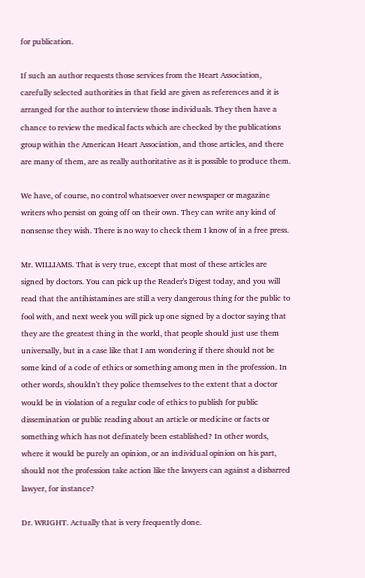for publication.

If such an author requests those services from the Heart Association, carefully selected authorities in that field are given as references and it is arranged for the author to interview those individuals. They then have a chance to review the medical facts which are checked by the publications group within the American Heart Association, and those articles, and there are many of them, are as really authoritative as it is possible to produce them.

We have, of course, no control whatsoever over newspaper or magazine writers who persist on going off on their own. They can write any kind of nonsense they wish. There is no way to check them I know of in a free press.

Mr. WILLIAMS. That is very true, except that most of these articles are signed by doctors. You can pick up the Reader's Digest today, and you will read that the antihistamines are still a very dangerous thing for the public to fool with, and next week you will pick up one signed by a doctor saying that they are the greatest thing in the world, that people should just use them universally, but in a case like that I am wondering if there should not be some kind of a code of ethics or something among men in the profession. In other words, shouldn't they police themselves to the extent that a doctor would be in violation of a regular code of ethics to publish for public dissemination or public reading about an article or medicine or facts or something which has not definately been established? In other words, where it would be purely an opinion, or an individual opinion on his part, should not the profession take action like the lawyers can against a disbarred lawyer, for instance?

Dr. WRIGHT. Actually that is very frequently done.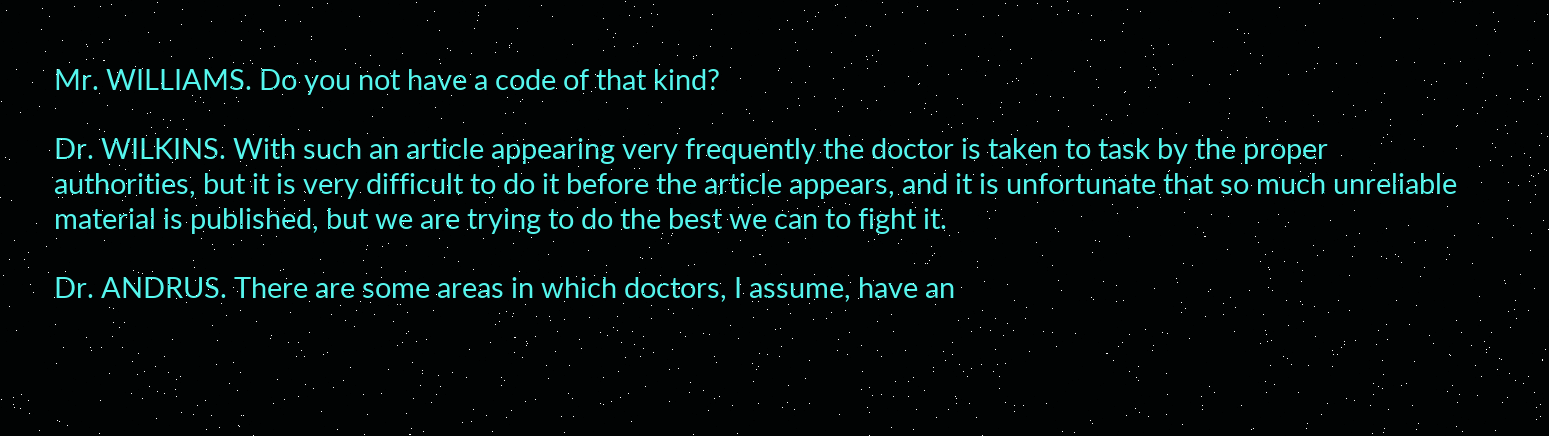Mr. WILLIAMS. Do you not have a code of that kind?

Dr. WILKINS. With such an article appearing very frequently the doctor is taken to task by the proper authorities, but it is very difficult to do it before the article appears, and it is unfortunate that so much unreliable material is published, but we are trying to do the best we can to fight it.

Dr. ANDRUS. There are some areas in which doctors, I assume, have an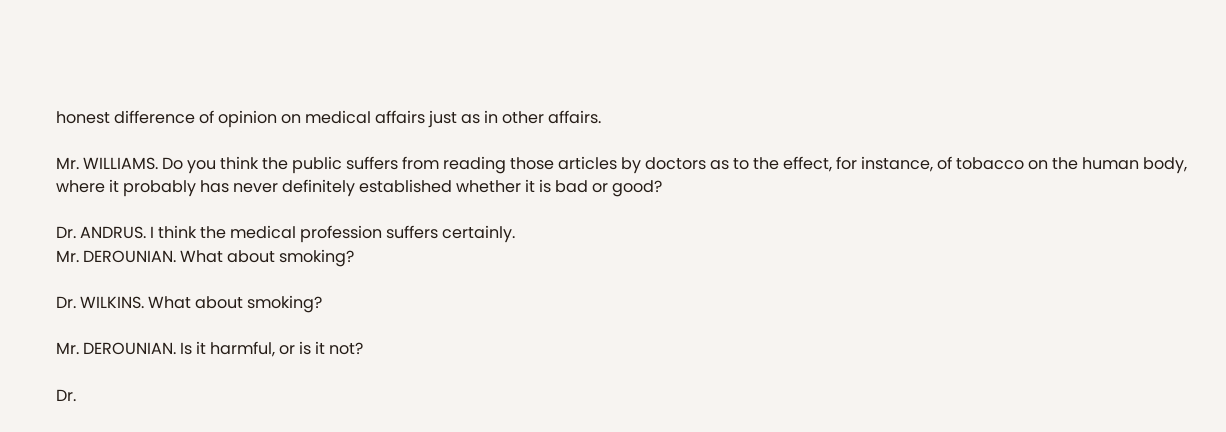honest difference of opinion on medical affairs just as in other affairs.

Mr. WILLIAMS. Do you think the public suffers from reading those articles by doctors as to the effect, for instance, of tobacco on the human body, where it probably has never definitely established whether it is bad or good?

Dr. ANDRUS. I think the medical profession suffers certainly.
Mr. DEROUNIAN. What about smoking?

Dr. WILKINS. What about smoking?

Mr. DEROUNIAN. Is it harmful, or is it not?

Dr.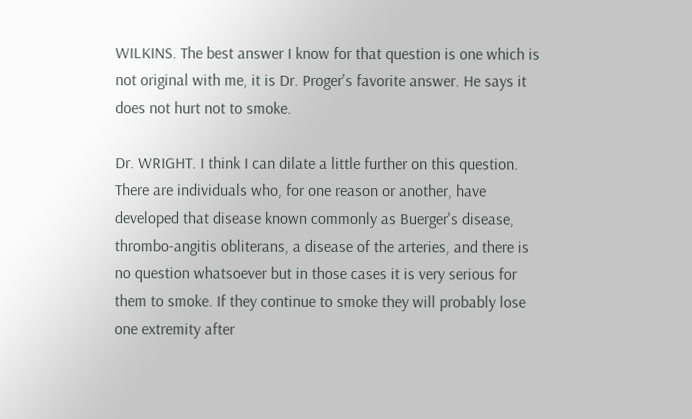WILKINS. The best answer I know for that question is one which is not original with me, it is Dr. Proger's favorite answer. He says it does not hurt not to smoke.

Dr. WRIGHT. I think I can dilate a little further on this question. There are individuals who, for one reason or another, have developed that disease known commonly as Buerger's disease, thrombo-angitis obliterans, a disease of the arteries, and there is no question whatsoever but in those cases it is very serious for them to smoke. If they continue to smoke they will probably lose one extremity after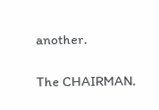another.

The CHAIRMAN.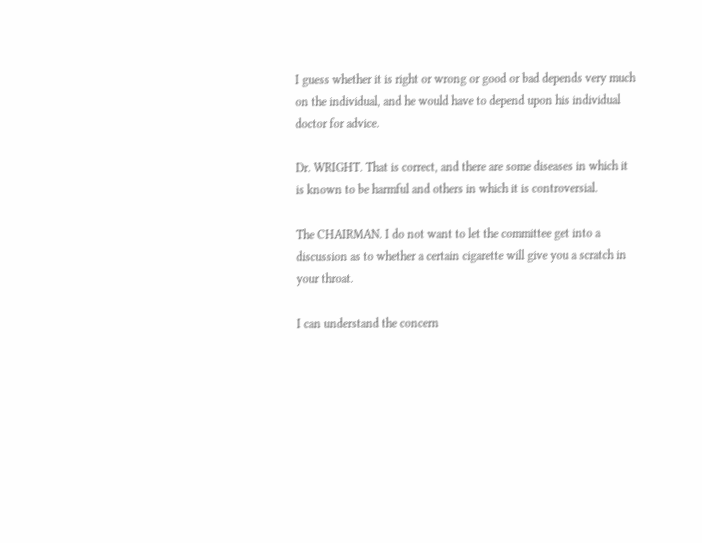I guess whether it is right or wrong or good or bad depends very much on the individual, and he would have to depend upon his individual doctor for advice.

Dr. WRIGHT. That is correct, and there are some diseases in which it is known to be harmful and others in which it is controversial.

The CHAIRMAN. I do not want to let the committee get into a discussion as to whether a certain cigarette will give you a scratch in your throat.

I can understand the concern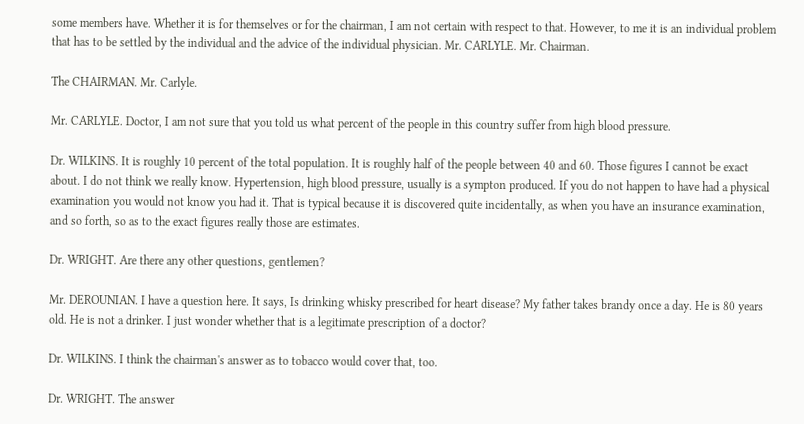some members have. Whether it is for themselves or for the chairman, I am not certain with respect to that. However, to me it is an individual problem that has to be settled by the individual and the advice of the individual physician. Mr. CARLYLE. Mr. Chairman.

The CHAIRMAN. Mr. Carlyle.

Mr. CARLYLE. Doctor, I am not sure that you told us what percent of the people in this country suffer from high blood pressure.

Dr. WILKINS. It is roughly 10 percent of the total population. It is roughly half of the people between 40 and 60. Those figures I cannot be exact about. I do not think we really know. Hypertension, high blood pressure, usually is a sympton produced. If you do not happen to have had a physical examination you would not know you had it. That is typical because it is discovered quite incidentally, as when you have an insurance examination, and so forth, so as to the exact figures really those are estimates.

Dr. WRIGHT. Are there any other questions, gentlemen?

Mr. DEROUNIAN. I have a question here. It says, Is drinking whisky prescribed for heart disease? My father takes brandy once a day. He is 80 years old. He is not a drinker. I just wonder whether that is a legitimate prescription of a doctor?

Dr. WILKINS. I think the chairman's answer as to tobacco would cover that, too.

Dr. WRIGHT. The answer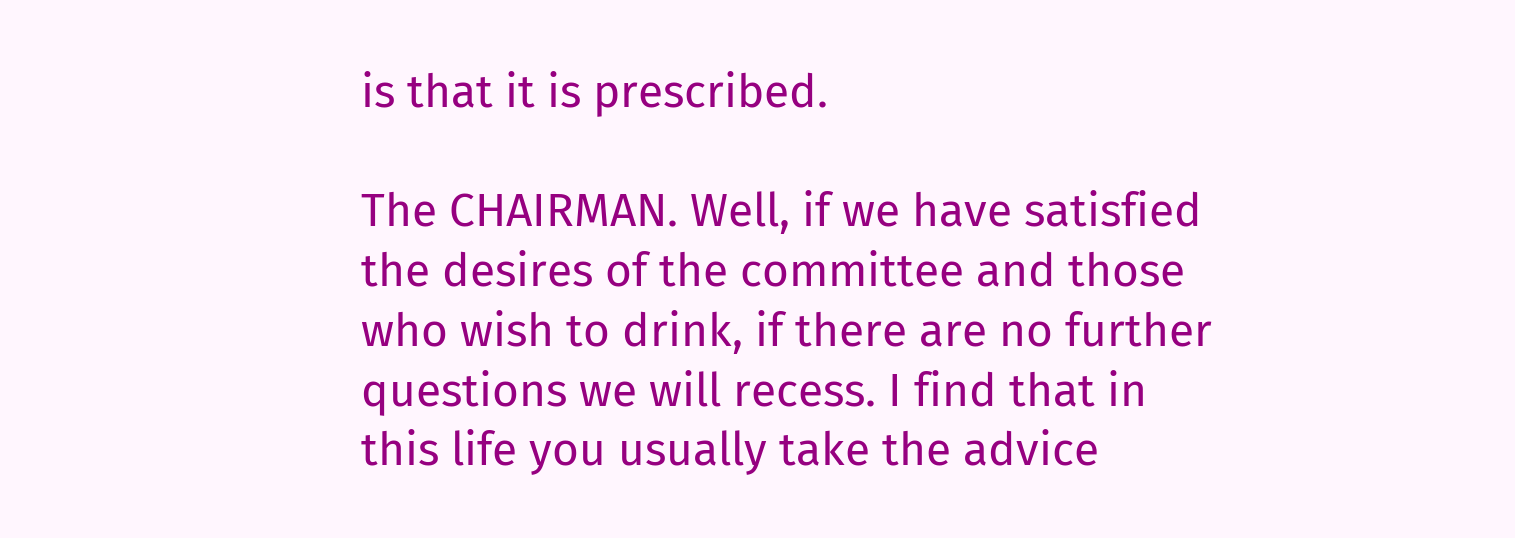is that it is prescribed.

The CHAIRMAN. Well, if we have satisfied the desires of the committee and those who wish to drink, if there are no further questions we will recess. I find that in this life you usually take the advice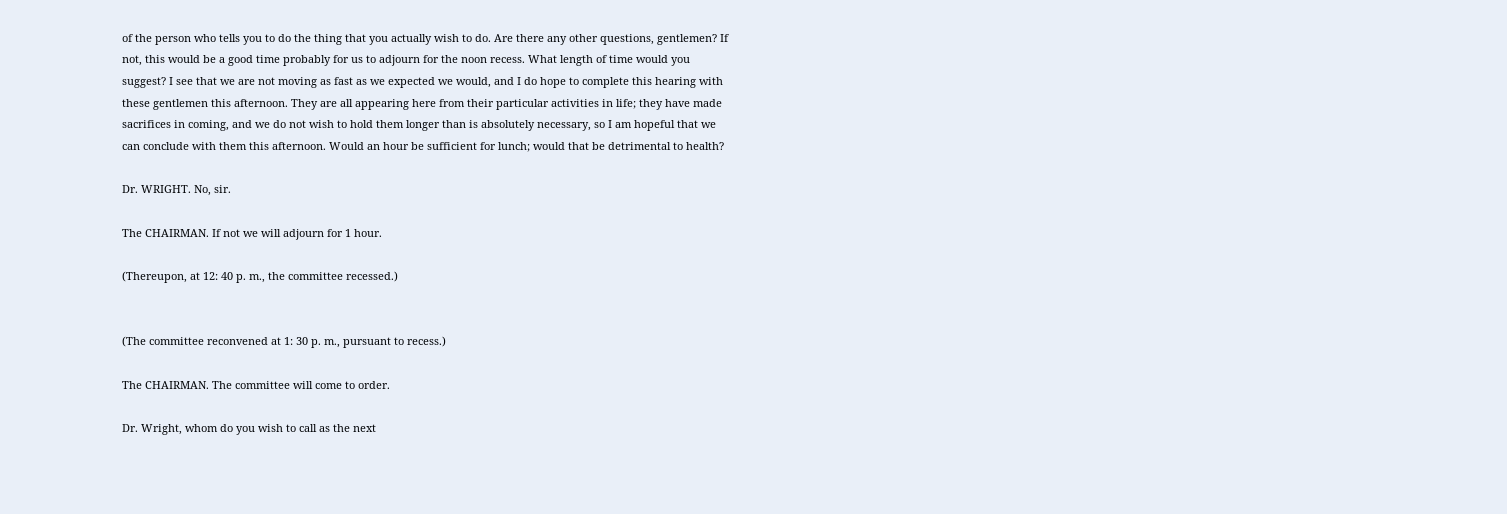of the person who tells you to do the thing that you actually wish to do. Are there any other questions, gentlemen? If not, this would be a good time probably for us to adjourn for the noon recess. What length of time would you suggest? I see that we are not moving as fast as we expected we would, and I do hope to complete this hearing with these gentlemen this afternoon. They are all appearing here from their particular activities in life; they have made sacrifices in coming, and we do not wish to hold them longer than is absolutely necessary, so I am hopeful that we can conclude with them this afternoon. Would an hour be sufficient for lunch; would that be detrimental to health?

Dr. WRIGHT. No, sir.

The CHAIRMAN. If not we will adjourn for 1 hour.

(Thereupon, at 12: 40 p. m., the committee recessed.)


(The committee reconvened at 1: 30 p. m., pursuant to recess.)

The CHAIRMAN. The committee will come to order.

Dr. Wright, whom do you wish to call as the next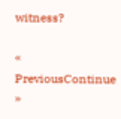witness?

« PreviousContinue »